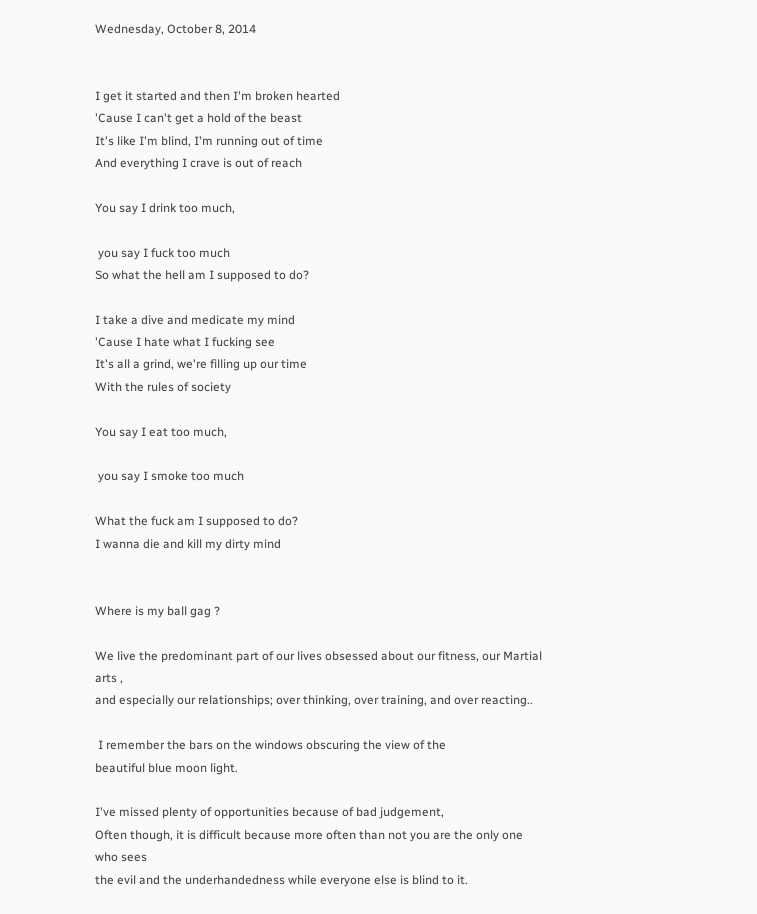Wednesday, October 8, 2014


I get it started and then I'm broken hearted
'Cause I can't get a hold of the beast
It's like I'm blind, I'm running out of time
And everything I crave is out of reach

You say I drink too much,

 you say I fuck too much
So what the hell am I supposed to do?

I take a dive and medicate my mind
'Cause I hate what I fucking see
It's all a grind, we're filling up our time
With the rules of society

You say I eat too much,

 you say I smoke too much

What the fuck am I supposed to do?
I wanna die and kill my dirty mind


Where is my ball gag ?

We live the predominant part of our lives obsessed about our fitness, our Martial arts ,
and especially our relationships; over thinking, over training, and over reacting..

 I remember the bars on the windows obscuring the view of the
beautiful blue moon light.

I've missed plenty of opportunities because of bad judgement,
Often though, it is difficult because more often than not you are the only one who sees
the evil and the underhandedness while everyone else is blind to it.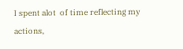I spent alot  of time reflecting my actions,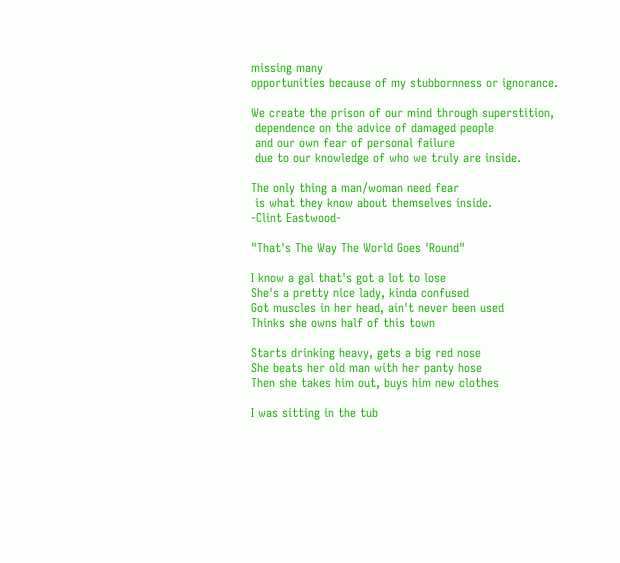missing many
opportunities because of my stubbornness or ignorance.

We create the prison of our mind through superstition,
 dependence on the advice of damaged people
 and our own fear of personal failure
 due to our knowledge of who we truly are inside.

The only thing a man/woman need fear
 is what they know about themselves inside.
-Clint Eastwood-

"That's The Way The World Goes 'Round"

I know a gal that's got a lot to lose
She's a pretty nice lady, kinda confused
Got muscles in her head, ain't never been used
Thinks she owns half of this town

Starts drinking heavy, gets a big red nose
She beats her old man with her panty hose
Then she takes him out, buys him new clothes

I was sitting in the tub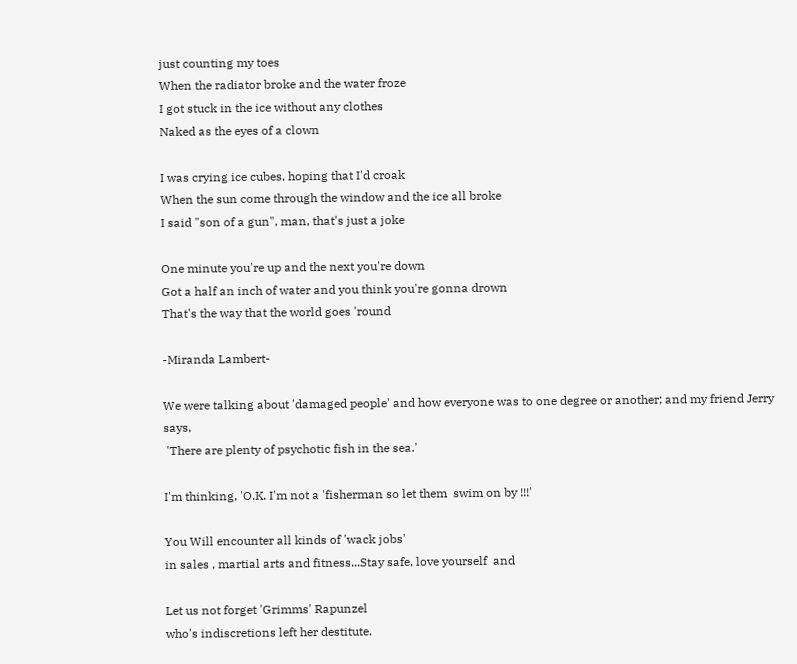just counting my toes
When the radiator broke and the water froze
I got stuck in the ice without any clothes
Naked as the eyes of a clown

I was crying ice cubes, hoping that I'd croak
When the sun come through the window and the ice all broke
I said "son of a gun", man, that's just a joke

One minute you're up and the next you're down
Got a half an inch of water and you think you're gonna drown
That's the way that the world goes 'round

-Miranda Lambert-

We were talking about 'damaged people' and how everyone was to one degree or another; and my friend Jerry says,
 'There are plenty of psychotic fish in the sea.'

I'm thinking, 'O.K. I'm not a 'fisherman so let them  swim on by !!!'

You Will encounter all kinds of 'wack jobs'
in sales , martial arts and fitness...Stay safe, love yourself  and

Let us not forget 'Grimms' Rapunzel
who's indiscretions left her destitute.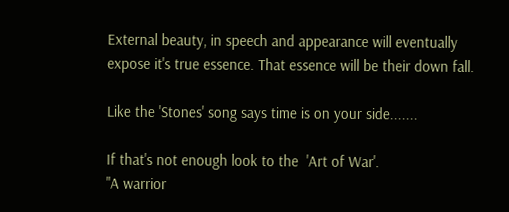External beauty, in speech and appearance will eventually
expose it's true essence. That essence will be their down fall.

Like the 'Stones' song says time is on your side.......

If that's not enough look to the  'Art of War'.
"A warrior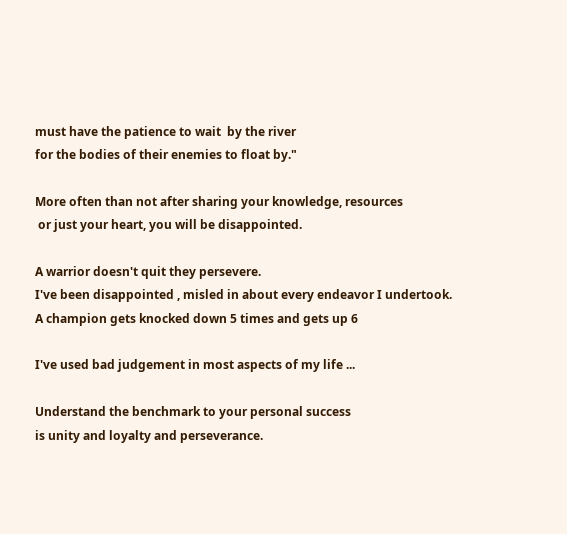must have the patience to wait  by the river
for the bodies of their enemies to float by."

More often than not after sharing your knowledge, resources
 or just your heart, you will be disappointed.

A warrior doesn't quit they persevere.
I've been disappointed , misled in about every endeavor I undertook.
A champion gets knocked down 5 times and gets up 6

I've used bad judgement in most aspects of my life ...

Understand the benchmark to your personal success
is unity and loyalty and perseverance.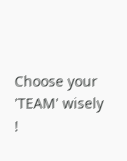Choose your 'TEAM' wisely !